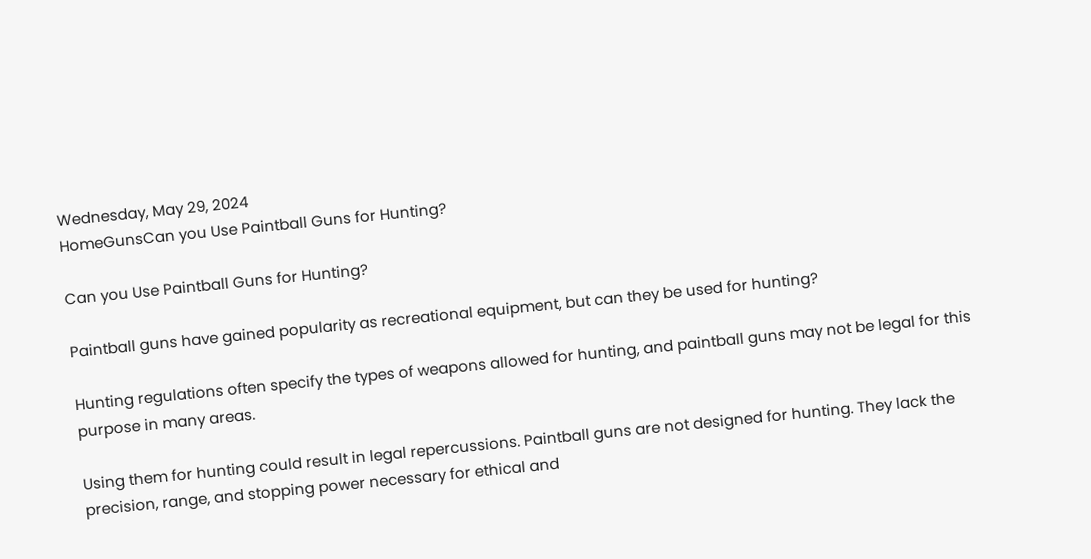Wednesday, May 29, 2024
HomeGunsCan you Use Paintball Guns for Hunting?

Can you Use Paintball Guns for Hunting?

Paintball guns have gained popularity as recreational equipment, but can they be used for hunting?

Hunting regulations often specify the types of weapons allowed for hunting, and paintball guns may not be legal for this purpose in many areas.

Using them for hunting could result in legal repercussions. Paintball guns are not designed for hunting. They lack the precision, range, and stopping power necessary for ethical and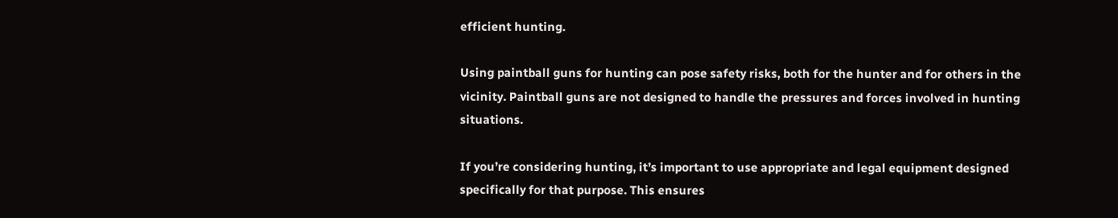efficient hunting.

Using paintball guns for hunting can pose safety risks, both for the hunter and for others in the vicinity. Paintball guns are not designed to handle the pressures and forces involved in hunting situations.

If you’re considering hunting, it’s important to use appropriate and legal equipment designed specifically for that purpose. This ensures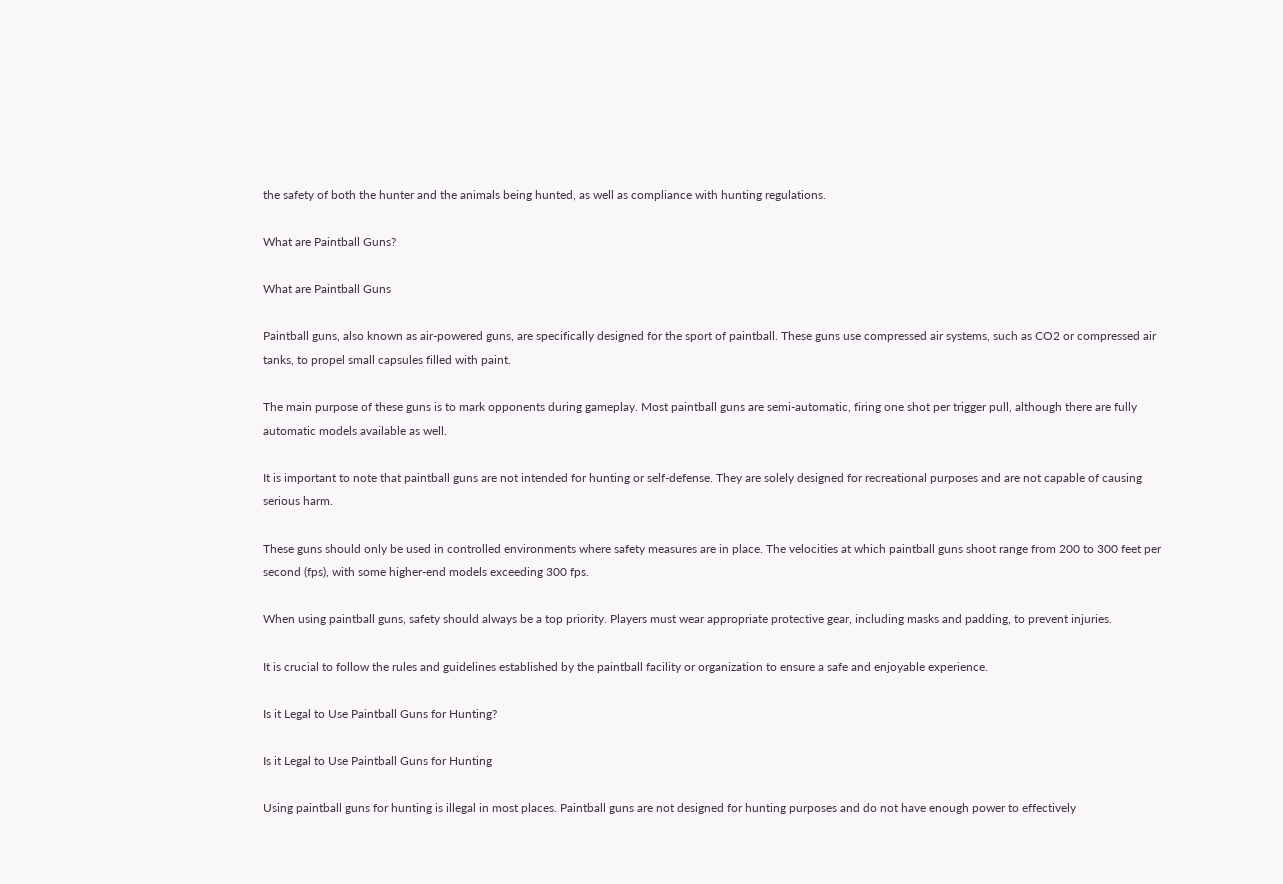the safety of both the hunter and the animals being hunted, as well as compliance with hunting regulations.

What are Paintball Guns?

What are Paintball Guns

Paintball guns, also known as air-powered guns, are specifically designed for the sport of paintball. These guns use compressed air systems, such as CO2 or compressed air tanks, to propel small capsules filled with paint.

The main purpose of these guns is to mark opponents during gameplay. Most paintball guns are semi-automatic, firing one shot per trigger pull, although there are fully automatic models available as well.

It is important to note that paintball guns are not intended for hunting or self-defense. They are solely designed for recreational purposes and are not capable of causing serious harm.

These guns should only be used in controlled environments where safety measures are in place. The velocities at which paintball guns shoot range from 200 to 300 feet per second (fps), with some higher-end models exceeding 300 fps.

When using paintball guns, safety should always be a top priority. Players must wear appropriate protective gear, including masks and padding, to prevent injuries.

It is crucial to follow the rules and guidelines established by the paintball facility or organization to ensure a safe and enjoyable experience.

Is it Legal to Use Paintball Guns for Hunting?

Is it Legal to Use Paintball Guns for Hunting

Using paintball guns for hunting is illegal in most places. Paintball guns are not designed for hunting purposes and do not have enough power to effectively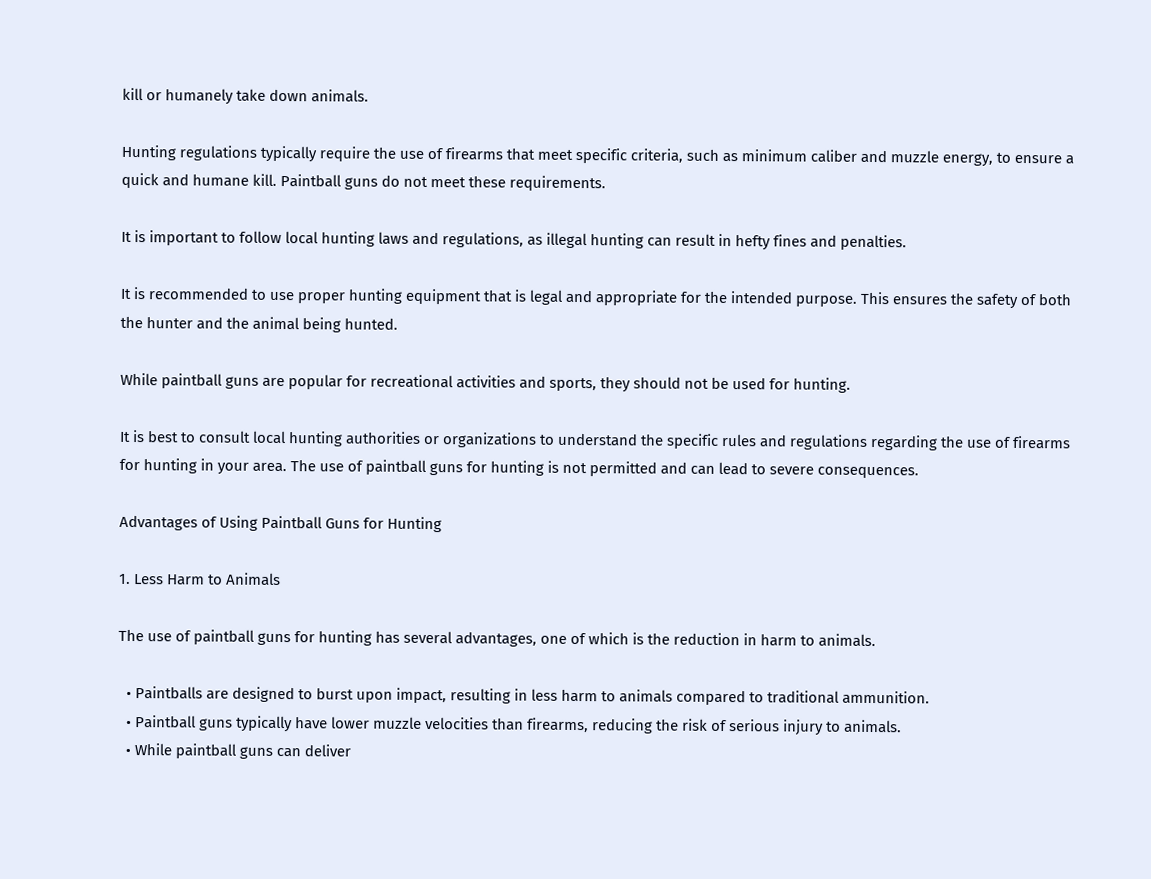kill or humanely take down animals.

Hunting regulations typically require the use of firearms that meet specific criteria, such as minimum caliber and muzzle energy, to ensure a quick and humane kill. Paintball guns do not meet these requirements.

It is important to follow local hunting laws and regulations, as illegal hunting can result in hefty fines and penalties.

It is recommended to use proper hunting equipment that is legal and appropriate for the intended purpose. This ensures the safety of both the hunter and the animal being hunted.

While paintball guns are popular for recreational activities and sports, they should not be used for hunting.

It is best to consult local hunting authorities or organizations to understand the specific rules and regulations regarding the use of firearms for hunting in your area. The use of paintball guns for hunting is not permitted and can lead to severe consequences.

Advantages of Using Paintball Guns for Hunting

1. Less Harm to Animals

The use of paintball guns for hunting has several advantages, one of which is the reduction in harm to animals.

  • Paintballs are designed to burst upon impact, resulting in less harm to animals compared to traditional ammunition.
  • Paintball guns typically have lower muzzle velocities than firearms, reducing the risk of serious injury to animals.
  • While paintball guns can deliver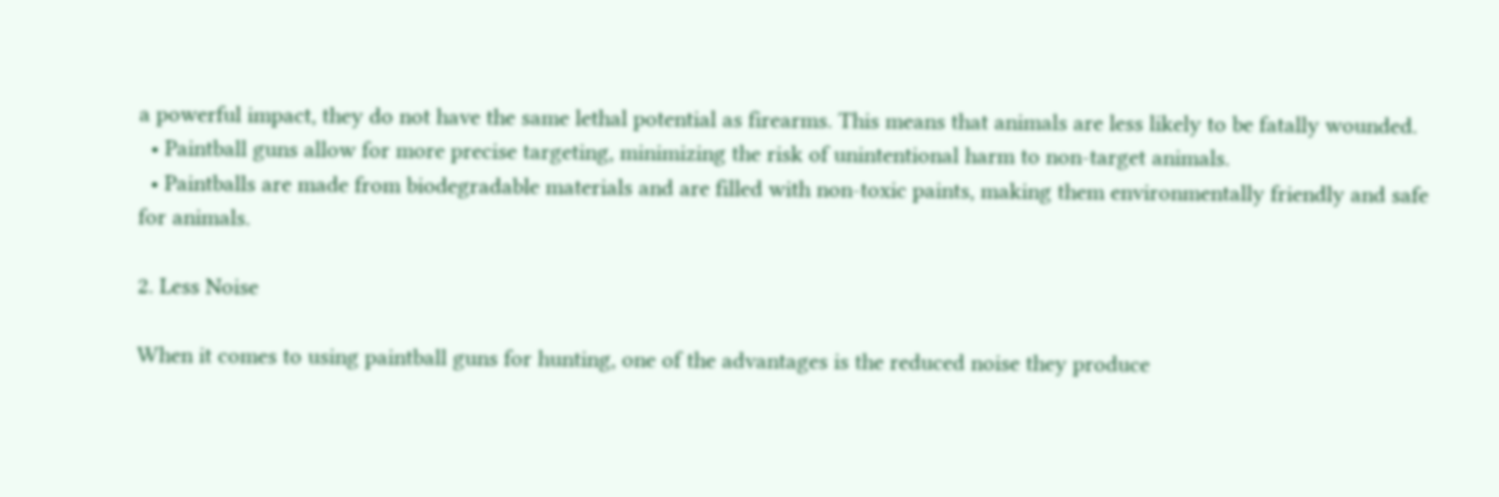a powerful impact, they do not have the same lethal potential as firearms. This means that animals are less likely to be fatally wounded.
  • Paintball guns allow for more precise targeting, minimizing the risk of unintentional harm to non-target animals.
  • Paintballs are made from biodegradable materials and are filled with non-toxic paints, making them environmentally friendly and safe for animals.

2. Less Noise

When it comes to using paintball guns for hunting, one of the advantages is the reduced noise they produce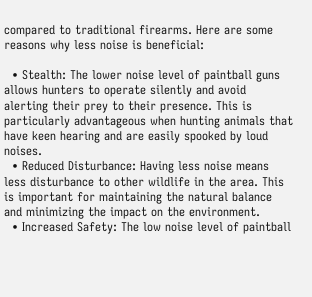compared to traditional firearms. Here are some reasons why less noise is beneficial:

  • Stealth: The lower noise level of paintball guns allows hunters to operate silently and avoid alerting their prey to their presence. This is particularly advantageous when hunting animals that have keen hearing and are easily spooked by loud noises.
  • Reduced Disturbance: Having less noise means less disturbance to other wildlife in the area. This is important for maintaining the natural balance and minimizing the impact on the environment.
  • Increased Safety: The low noise level of paintball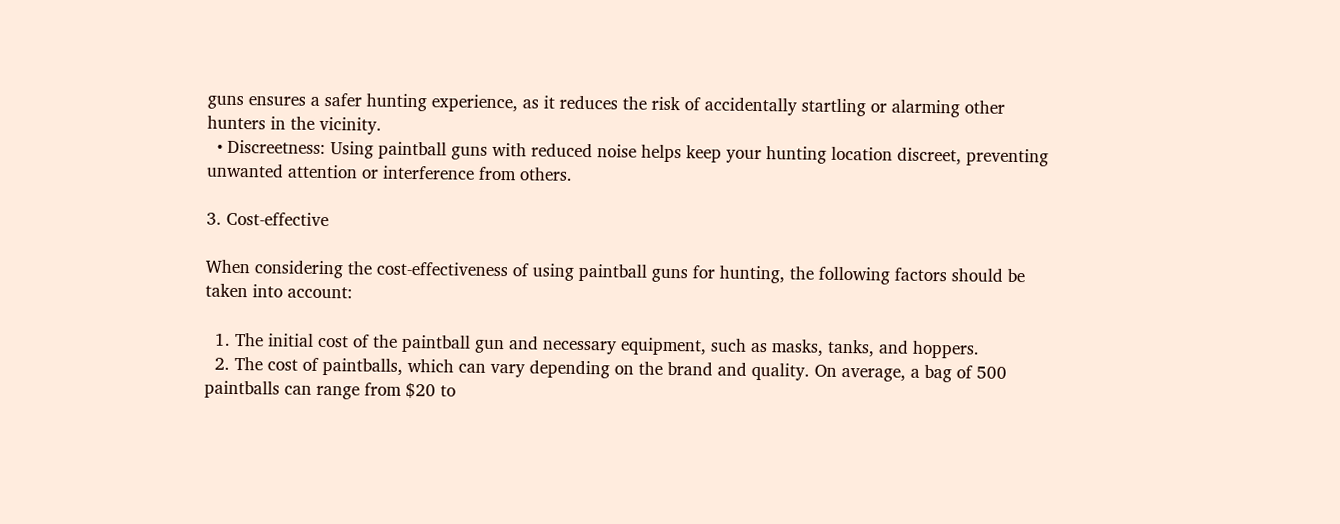guns ensures a safer hunting experience, as it reduces the risk of accidentally startling or alarming other hunters in the vicinity.
  • Discreetness: Using paintball guns with reduced noise helps keep your hunting location discreet, preventing unwanted attention or interference from others.

3. Cost-effective

When considering the cost-effectiveness of using paintball guns for hunting, the following factors should be taken into account:

  1. The initial cost of the paintball gun and necessary equipment, such as masks, tanks, and hoppers.
  2. The cost of paintballs, which can vary depending on the brand and quality. On average, a bag of 500 paintballs can range from $20 to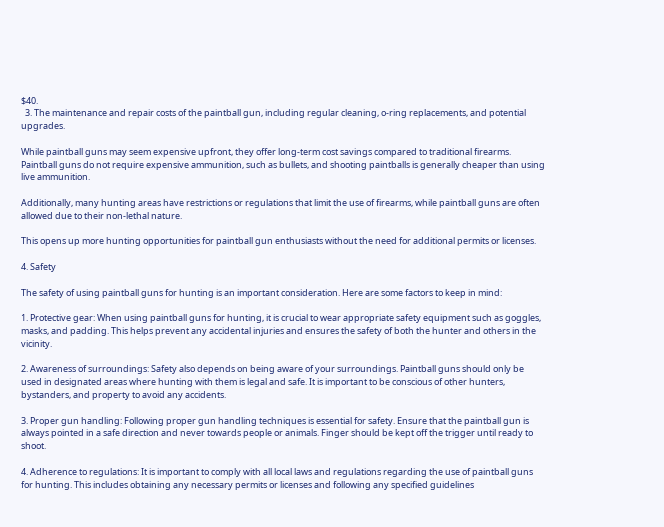$40.
  3. The maintenance and repair costs of the paintball gun, including regular cleaning, o-ring replacements, and potential upgrades.

While paintball guns may seem expensive upfront, they offer long-term cost savings compared to traditional firearms. Paintball guns do not require expensive ammunition, such as bullets, and shooting paintballs is generally cheaper than using live ammunition.

Additionally, many hunting areas have restrictions or regulations that limit the use of firearms, while paintball guns are often allowed due to their non-lethal nature.

This opens up more hunting opportunities for paintball gun enthusiasts without the need for additional permits or licenses.

4. Safety

The safety of using paintball guns for hunting is an important consideration. Here are some factors to keep in mind:

1. Protective gear: When using paintball guns for hunting, it is crucial to wear appropriate safety equipment such as goggles, masks, and padding. This helps prevent any accidental injuries and ensures the safety of both the hunter and others in the vicinity.

2. Awareness of surroundings: Safety also depends on being aware of your surroundings. Paintball guns should only be used in designated areas where hunting with them is legal and safe. It is important to be conscious of other hunters, bystanders, and property to avoid any accidents.

3. Proper gun handling: Following proper gun handling techniques is essential for safety. Ensure that the paintball gun is always pointed in a safe direction and never towards people or animals. Finger should be kept off the trigger until ready to shoot.

4. Adherence to regulations: It is important to comply with all local laws and regulations regarding the use of paintball guns for hunting. This includes obtaining any necessary permits or licenses and following any specified guidelines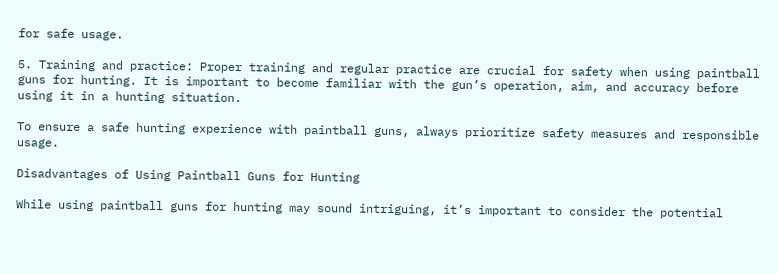for safe usage.

5. Training and practice: Proper training and regular practice are crucial for safety when using paintball guns for hunting. It is important to become familiar with the gun’s operation, aim, and accuracy before using it in a hunting situation.

To ensure a safe hunting experience with paintball guns, always prioritize safety measures and responsible usage.

Disadvantages of Using Paintball Guns for Hunting

While using paintball guns for hunting may sound intriguing, it’s important to consider the potential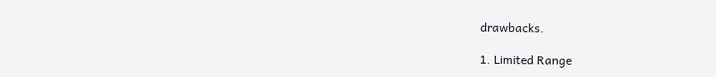drawbacks.

1. Limited Range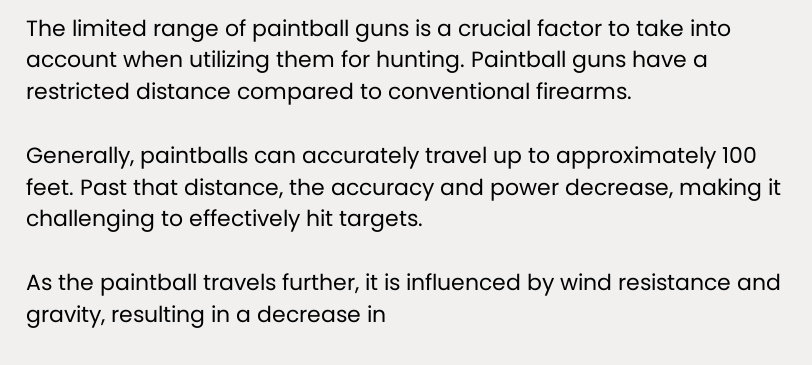The limited range of paintball guns is a crucial factor to take into account when utilizing them for hunting. Paintball guns have a restricted distance compared to conventional firearms.

Generally, paintballs can accurately travel up to approximately 100 feet. Past that distance, the accuracy and power decrease, making it challenging to effectively hit targets.

As the paintball travels further, it is influenced by wind resistance and gravity, resulting in a decrease in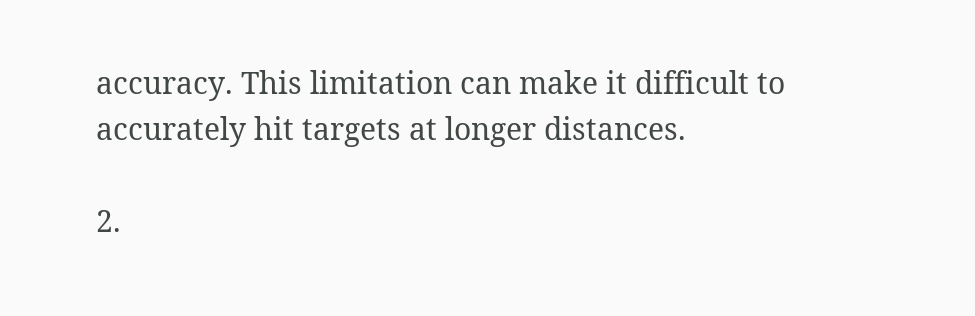accuracy. This limitation can make it difficult to accurately hit targets at longer distances.

2.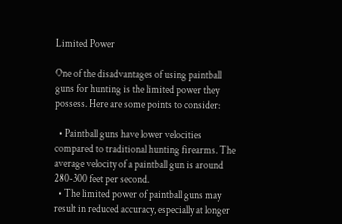Limited Power

One of the disadvantages of using paintball guns for hunting is the limited power they possess. Here are some points to consider:

  • Paintball guns have lower velocities compared to traditional hunting firearms. The average velocity of a paintball gun is around 280-300 feet per second.
  • The limited power of paintball guns may result in reduced accuracy, especially at longer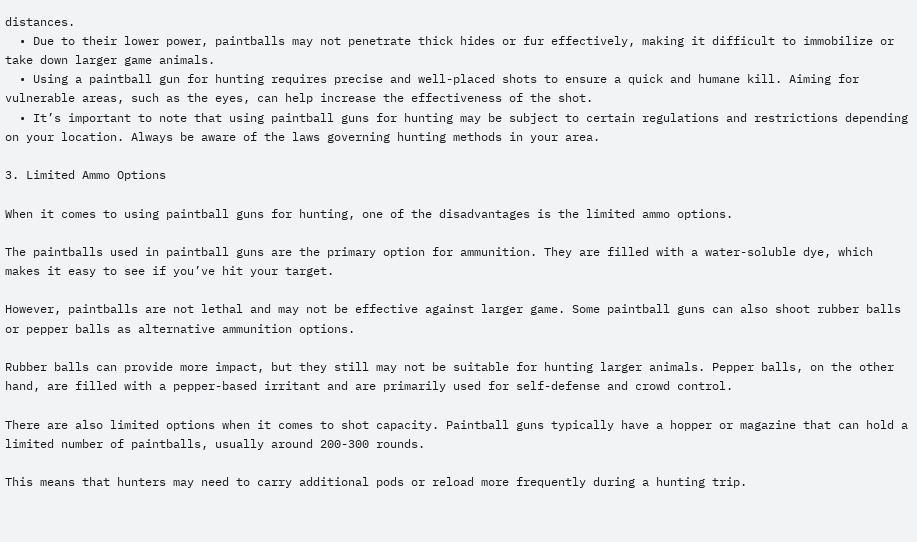distances.
  • Due to their lower power, paintballs may not penetrate thick hides or fur effectively, making it difficult to immobilize or take down larger game animals.
  • Using a paintball gun for hunting requires precise and well-placed shots to ensure a quick and humane kill. Aiming for vulnerable areas, such as the eyes, can help increase the effectiveness of the shot.
  • It’s important to note that using paintball guns for hunting may be subject to certain regulations and restrictions depending on your location. Always be aware of the laws governing hunting methods in your area.

3. Limited Ammo Options

When it comes to using paintball guns for hunting, one of the disadvantages is the limited ammo options.

The paintballs used in paintball guns are the primary option for ammunition. They are filled with a water-soluble dye, which makes it easy to see if you’ve hit your target.

However, paintballs are not lethal and may not be effective against larger game. Some paintball guns can also shoot rubber balls or pepper balls as alternative ammunition options.

Rubber balls can provide more impact, but they still may not be suitable for hunting larger animals. Pepper balls, on the other hand, are filled with a pepper-based irritant and are primarily used for self-defense and crowd control.

There are also limited options when it comes to shot capacity. Paintball guns typically have a hopper or magazine that can hold a limited number of paintballs, usually around 200-300 rounds.

This means that hunters may need to carry additional pods or reload more frequently during a hunting trip.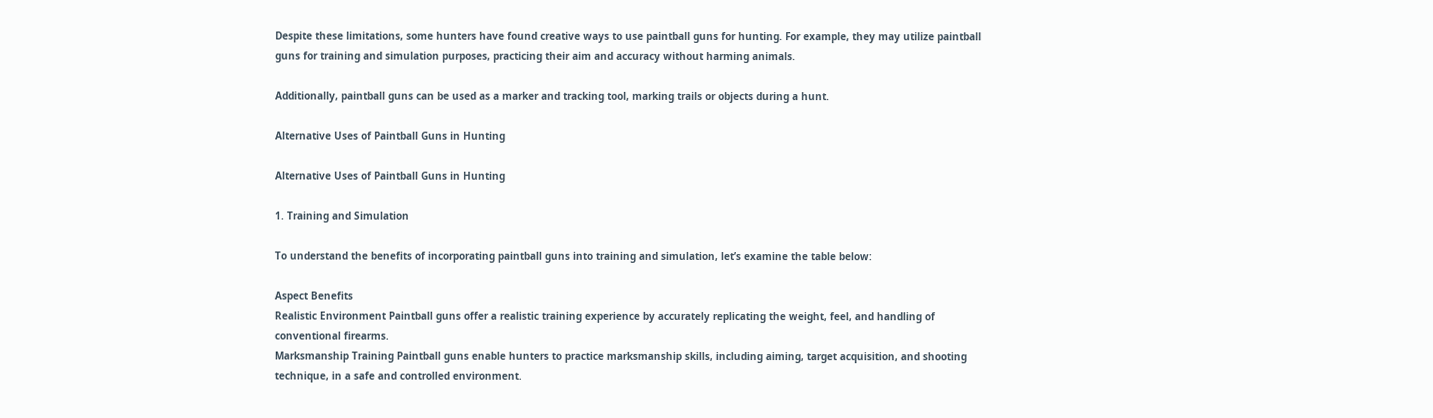Despite these limitations, some hunters have found creative ways to use paintball guns for hunting. For example, they may utilize paintball guns for training and simulation purposes, practicing their aim and accuracy without harming animals.

Additionally, paintball guns can be used as a marker and tracking tool, marking trails or objects during a hunt.

Alternative Uses of Paintball Guns in Hunting

Alternative Uses of Paintball Guns in Hunting

1. Training and Simulation

To understand the benefits of incorporating paintball guns into training and simulation, let’s examine the table below:

Aspect Benefits
Realistic Environment Paintball guns offer a realistic training experience by accurately replicating the weight, feel, and handling of conventional firearms.
Marksmanship Training Paintball guns enable hunters to practice marksmanship skills, including aiming, target acquisition, and shooting technique, in a safe and controlled environment.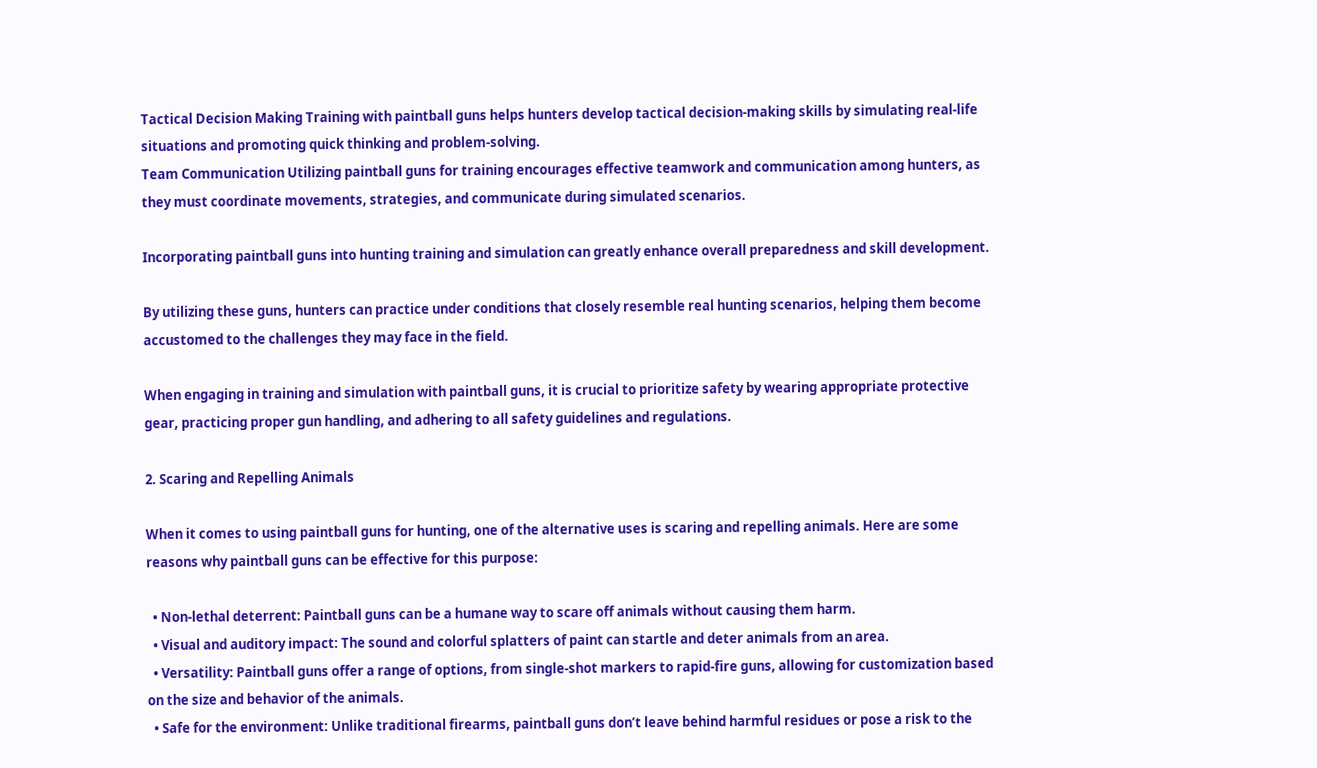Tactical Decision Making Training with paintball guns helps hunters develop tactical decision-making skills by simulating real-life situations and promoting quick thinking and problem-solving.
Team Communication Utilizing paintball guns for training encourages effective teamwork and communication among hunters, as they must coordinate movements, strategies, and communicate during simulated scenarios.

Incorporating paintball guns into hunting training and simulation can greatly enhance overall preparedness and skill development.

By utilizing these guns, hunters can practice under conditions that closely resemble real hunting scenarios, helping them become accustomed to the challenges they may face in the field.

When engaging in training and simulation with paintball guns, it is crucial to prioritize safety by wearing appropriate protective gear, practicing proper gun handling, and adhering to all safety guidelines and regulations.

2. Scaring and Repelling Animals

When it comes to using paintball guns for hunting, one of the alternative uses is scaring and repelling animals. Here are some reasons why paintball guns can be effective for this purpose:

  • Non-lethal deterrent: Paintball guns can be a humane way to scare off animals without causing them harm.
  • Visual and auditory impact: The sound and colorful splatters of paint can startle and deter animals from an area.
  • Versatility: Paintball guns offer a range of options, from single-shot markers to rapid-fire guns, allowing for customization based on the size and behavior of the animals.
  • Safe for the environment: Unlike traditional firearms, paintball guns don’t leave behind harmful residues or pose a risk to the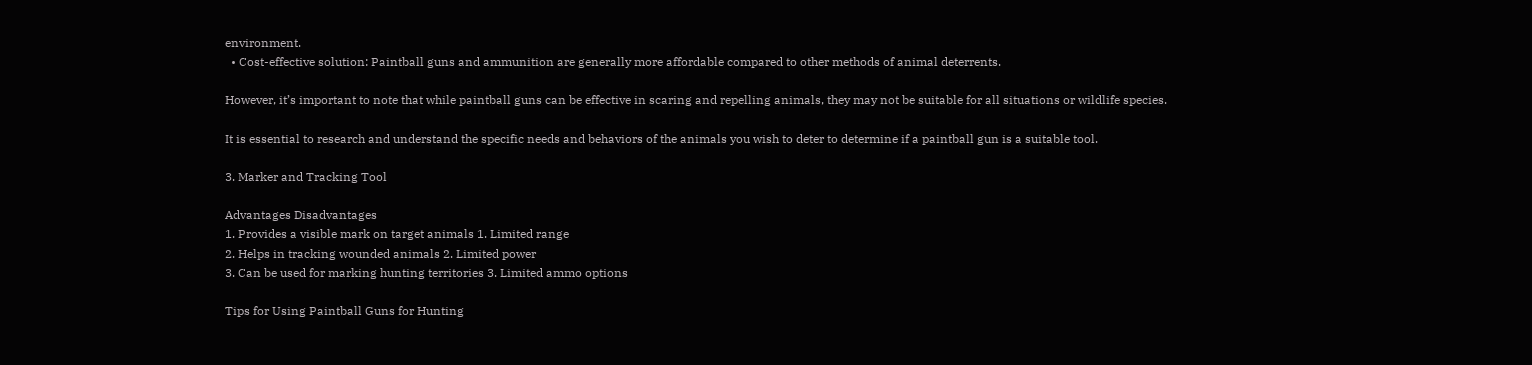environment.
  • Cost-effective solution: Paintball guns and ammunition are generally more affordable compared to other methods of animal deterrents.

However, it’s important to note that while paintball guns can be effective in scaring and repelling animals, they may not be suitable for all situations or wildlife species.

It is essential to research and understand the specific needs and behaviors of the animals you wish to deter to determine if a paintball gun is a suitable tool.

3. Marker and Tracking Tool

Advantages Disadvantages
1. Provides a visible mark on target animals 1. Limited range
2. Helps in tracking wounded animals 2. Limited power
3. Can be used for marking hunting territories 3. Limited ammo options

Tips for Using Paintball Guns for Hunting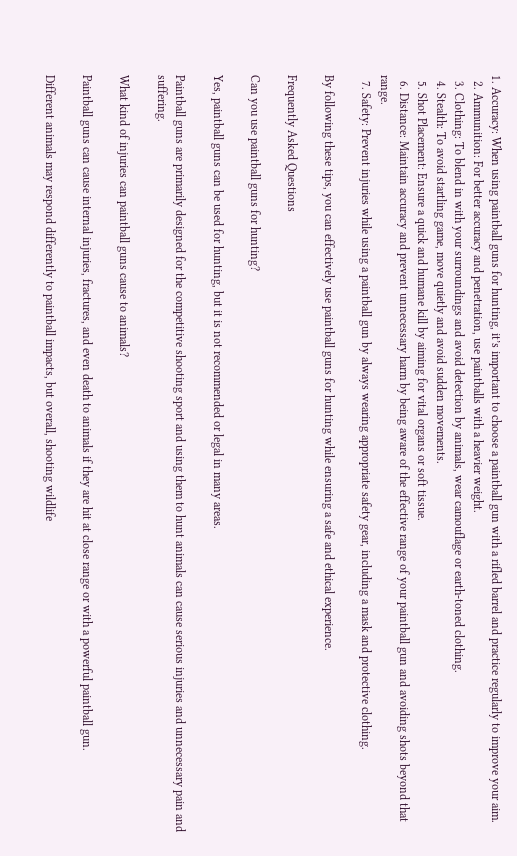1. Accuracy: When using paintball guns for hunting, it’s important to choose a paintball gun with a rifled barrel and practice regularly to improve your aim.
  2. Ammunition: For better accuracy and penetration, use paintballs with a heavier weight.
  3. Clothing: To blend in with your surroundings and avoid detection by animals, wear camouflage or earth-toned clothing.
  4. Stealth: To avoid startling game, move quietly and avoid sudden movements.
  5. Shot Placement: Ensure a quick and humane kill by aiming for vital organs or soft tissue.
  6. Distance: Maintain accuracy and prevent unnecessary harm by being aware of the effective range of your paintball gun and avoiding shots beyond that range.
  7. Safety: Prevent injuries while using a paintball gun by always wearing appropriate safety gear, including a mask and protective clothing.

By following these tips, you can effectively use paintball guns for hunting while ensuring a safe and ethical experience.

Frequently Asked Questions

Can you use paintball guns for hunting?

Yes, paintball guns can be used for hunting, but it is not recommended or legal in many areas.

Paintball guns are primarily designed for the competitive shooting sport and using them to hunt animals can cause serious injuries and unnecessary pain and suffering.

What kind of injuries can paintball guns cause to animals?

Paintball guns can cause internal injuries, fractures, and even death to animals if they are hit at close range or with a powerful paintball gun.

Different animals may respond differently to paintball impacts, but overall, shooting wildlife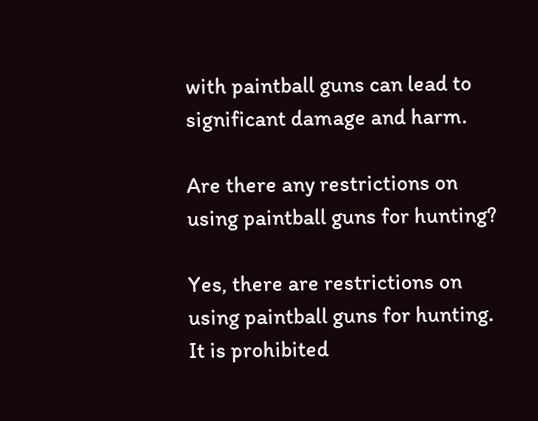with paintball guns can lead to significant damage and harm.

Are there any restrictions on using paintball guns for hunting?

Yes, there are restrictions on using paintball guns for hunting. It is prohibited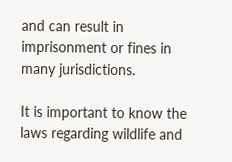and can result in imprisonment or fines in many jurisdictions.

It is important to know the laws regarding wildlife and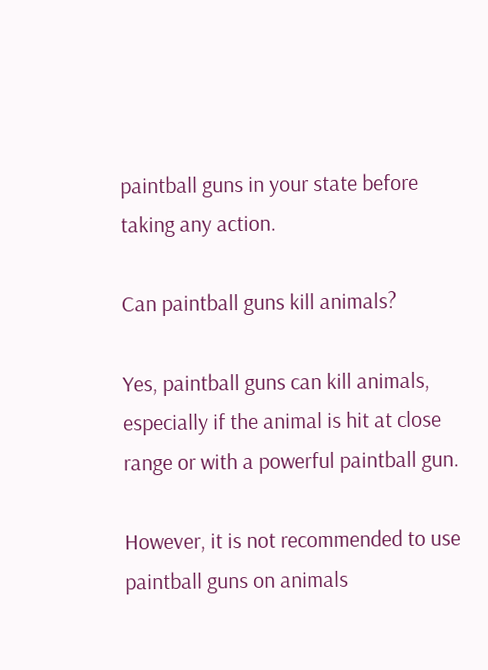paintball guns in your state before taking any action.

Can paintball guns kill animals?

Yes, paintball guns can kill animals, especially if the animal is hit at close range or with a powerful paintball gun.

However, it is not recommended to use paintball guns on animals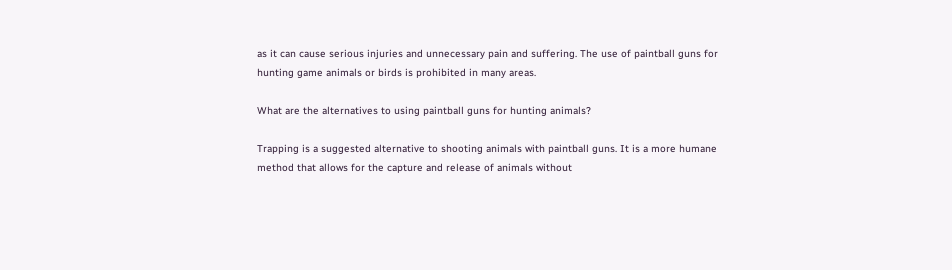as it can cause serious injuries and unnecessary pain and suffering. The use of paintball guns for hunting game animals or birds is prohibited in many areas.

What are the alternatives to using paintball guns for hunting animals?

Trapping is a suggested alternative to shooting animals with paintball guns. It is a more humane method that allows for the capture and release of animals without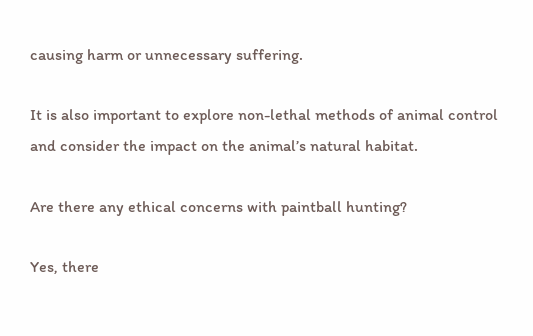causing harm or unnecessary suffering.

It is also important to explore non-lethal methods of animal control and consider the impact on the animal’s natural habitat.

Are there any ethical concerns with paintball hunting?

Yes, there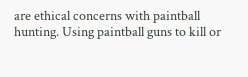are ethical concerns with paintball hunting. Using paintball guns to kill or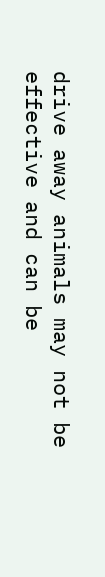drive away animals may not be effective and can be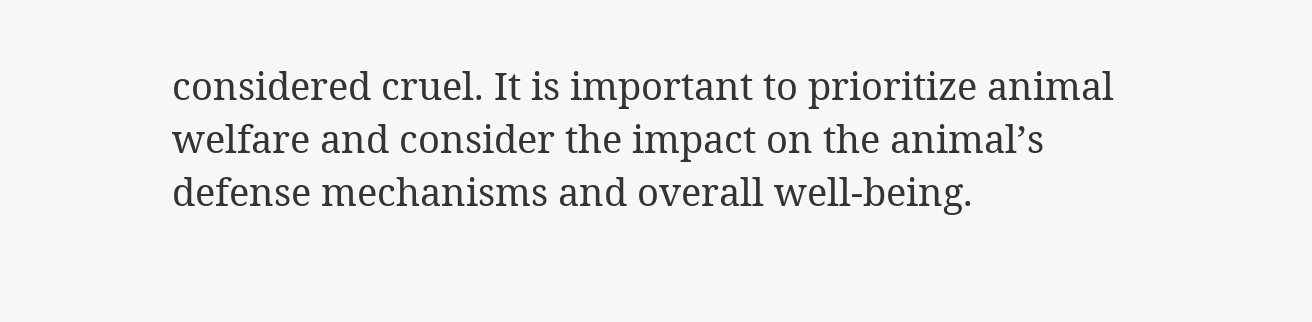considered cruel. It is important to prioritize animal welfare and consider the impact on the animal’s defense mechanisms and overall well-being.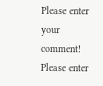Please enter your comment!
Please enter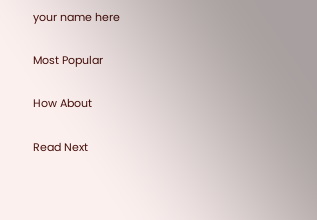your name here

Most Popular

How About

Read Next